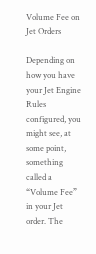Volume Fee on Jet Orders

Depending on how you have your Jet Engine Rules configured, you might see, at some point, something called a “Volume Fee” in your Jet order. The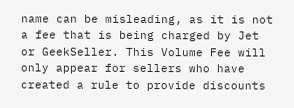name can be misleading, as it is not a fee that is being charged by Jet or GeekSeller. This Volume Fee will only appear for sellers who have created a rule to provide discounts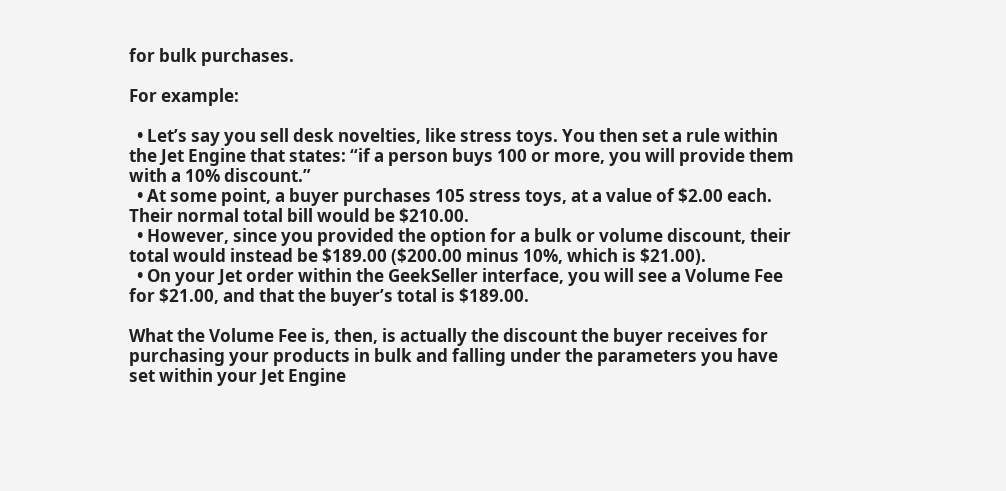for bulk purchases.

For example:

  • Let’s say you sell desk novelties, like stress toys. You then set a rule within the Jet Engine that states: “if a person buys 100 or more, you will provide them with a 10% discount.”
  • At some point, a buyer purchases 105 stress toys, at a value of $2.00 each. Their normal total bill would be $210.00.
  • However, since you provided the option for a bulk or volume discount, their total would instead be $189.00 ($200.00 minus 10%, which is $21.00).
  • On your Jet order within the GeekSeller interface, you will see a Volume Fee for $21.00, and that the buyer’s total is $189.00.

What the Volume Fee is, then, is actually the discount the buyer receives for purchasing your products in bulk and falling under the parameters you have set within your Jet Engine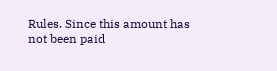Rules. Since this amount has not been paid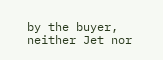by the buyer, neither Jet nor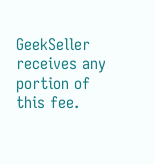GeekSeller receives any portion of this fee.